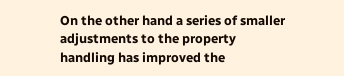On the other hand a series of smaller adjustments to the property
handling has improved the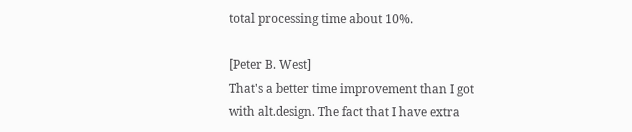total processing time about 10%.

[Peter B. West]
That's a better time improvement than I got with alt.design. The fact that I have extra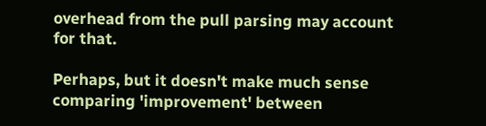overhead from the pull parsing may account for that.

Perhaps, but it doesn't make much sense comparing 'improvement' between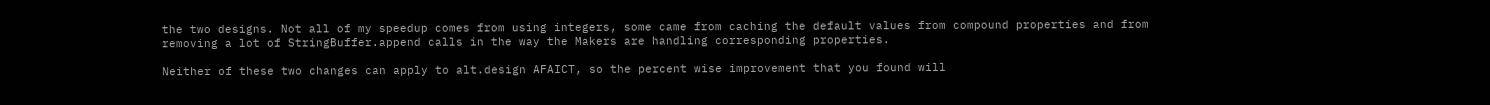the two designs. Not all of my speedup comes from using integers, some came from caching the default values from compound properties and from removing a lot of StringBuffer.append calls in the way the Makers are handling corresponding properties.

Neither of these two changes can apply to alt.design AFAICT, so the percent wise improvement that you found will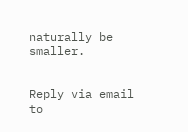naturally be smaller.


Reply via email to